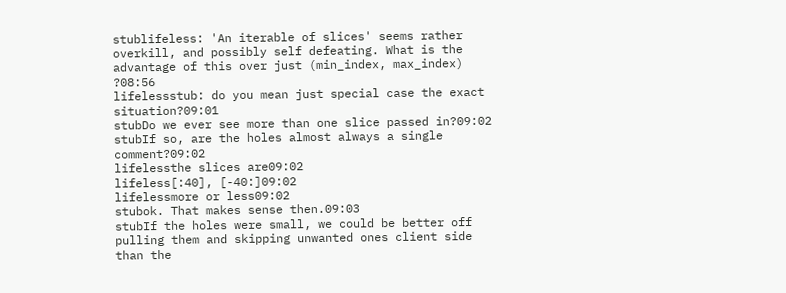stublifeless: 'An iterable of slices' seems rather overkill, and possibly self defeating. What is the advantage of this over just (min_index, max_index) ?08:56
lifelessstub: do you mean just special case the exact situation?09:01
stubDo we ever see more than one slice passed in?09:02
stubIf so, are the holes almost always a single comment?09:02
lifelessthe slices are09:02
lifeless[:40], [-40:]09:02
lifelessmore or less09:02
stubok. That makes sense then.09:03
stubIf the holes were small, we could be better off pulling them and skipping unwanted ones client side than the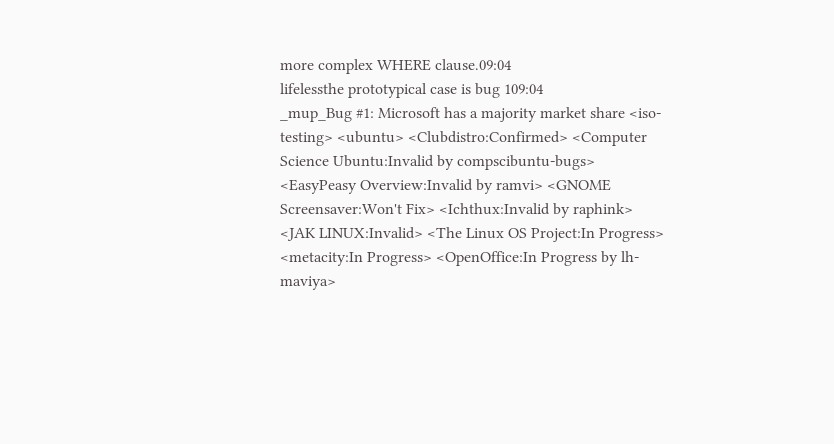more complex WHERE clause.09:04
lifelessthe prototypical case is bug 109:04
_mup_Bug #1: Microsoft has a majority market share <iso-testing> <ubuntu> <Clubdistro:Confirmed> <Computer Science Ubuntu:Invalid by compscibuntu-bugs> <EasyPeasy Overview:Invalid by ramvi> <GNOME Screensaver:Won't Fix> <Ichthux:Invalid by raphink> <JAK LINUX:Invalid> <The Linux OS Project:In Progress> <metacity:In Progress> <OpenOffice:In Progress by lh-maviya>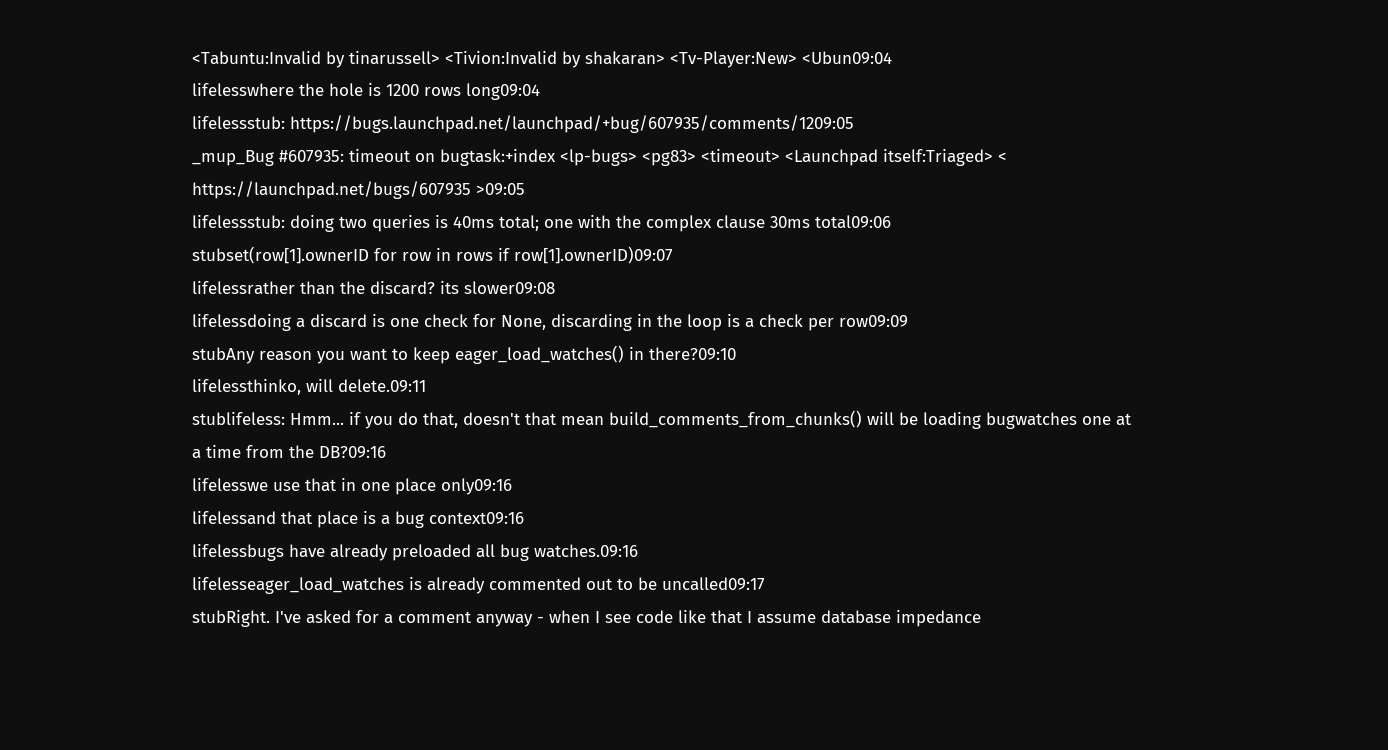<Tabuntu:Invalid by tinarussell> <Tivion:Invalid by shakaran> <Tv-Player:New> <Ubun09:04
lifelesswhere the hole is 1200 rows long09:04
lifelessstub: https://bugs.launchpad.net/launchpad/+bug/607935/comments/1209:05
_mup_Bug #607935: timeout on bugtask:+index <lp-bugs> <pg83> <timeout> <Launchpad itself:Triaged> < https://launchpad.net/bugs/607935 >09:05
lifelessstub: doing two queries is 40ms total; one with the complex clause 30ms total09:06
stubset(row[1].ownerID for row in rows if row[1].ownerID)09:07
lifelessrather than the discard? its slower09:08
lifelessdoing a discard is one check for None, discarding in the loop is a check per row09:09
stubAny reason you want to keep eager_load_watches() in there?09:10
lifelessthinko, will delete.09:11
stublifeless: Hmm... if you do that, doesn't that mean build_comments_from_chunks() will be loading bugwatches one at a time from the DB?09:16
lifelesswe use that in one place only09:16
lifelessand that place is a bug context09:16
lifelessbugs have already preloaded all bug watches.09:16
lifelesseager_load_watches is already commented out to be uncalled09:17
stubRight. I've asked for a comment anyway - when I see code like that I assume database impedance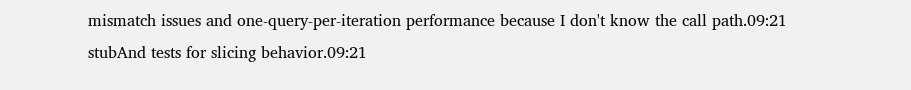mismatch issues and one-query-per-iteration performance because I don't know the call path.09:21
stubAnd tests for slicing behavior.09:21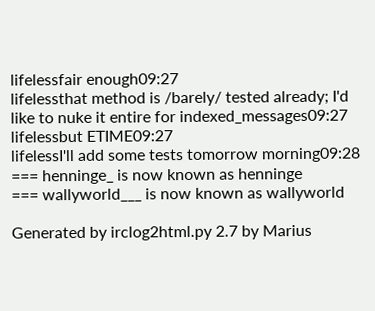lifelessfair enough09:27
lifelessthat method is /barely/ tested already; I'd like to nuke it entire for indexed_messages09:27
lifelessbut ETIME09:27
lifelessI'll add some tests tomorrow morning09:28
=== henninge_ is now known as henninge
=== wallyworld___ is now known as wallyworld

Generated by irclog2html.py 2.7 by Marius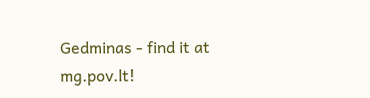Gedminas - find it at mg.pov.lt!